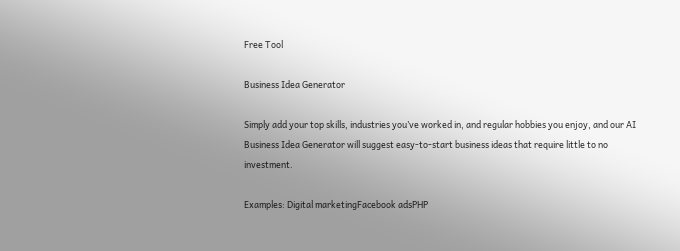Free Tool

Business Idea Generator

Simply add your top skills, industries you’ve worked in, and regular hobbies you enjoy, and our AI Business Idea Generator will suggest easy-to-start business ideas that require little to no investment.

Examples: Digital marketingFacebook adsPHP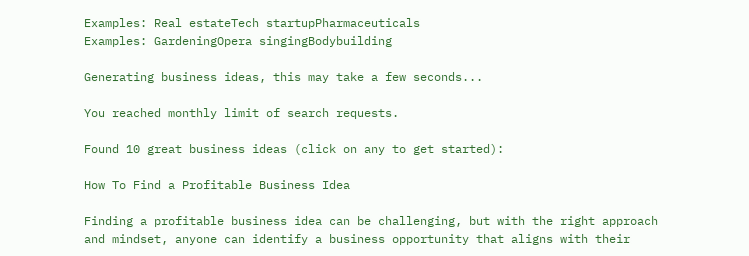Examples: Real estateTech startupPharmaceuticals
Examples: GardeningOpera singingBodybuilding

Generating business ideas, this may take a few seconds...

You reached monthly limit of search requests.

Found 10 great business ideas (click on any to get started):

How To Find a Profitable Business Idea

Finding a profitable business idea can be challenging, but with the right approach and mindset, anyone can identify a business opportunity that aligns with their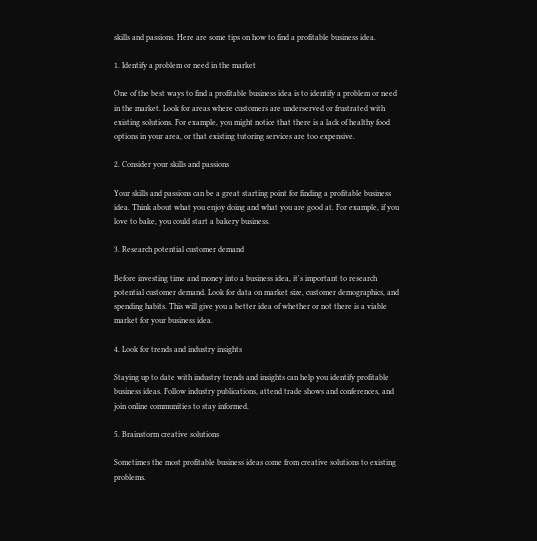skills and passions. Here are some tips on how to find a profitable business idea.

1. Identify a problem or need in the market

One of the best ways to find a profitable business idea is to identify a problem or need in the market. Look for areas where customers are underserved or frustrated with existing solutions. For example, you might notice that there is a lack of healthy food options in your area, or that existing tutoring services are too expensive.

2. Consider your skills and passions

Your skills and passions can be a great starting point for finding a profitable business idea. Think about what you enjoy doing and what you are good at. For example, if you love to bake, you could start a bakery business.

3. Research potential customer demand

Before investing time and money into a business idea, it's important to research potential customer demand. Look for data on market size, customer demographics, and spending habits. This will give you a better idea of whether or not there is a viable market for your business idea.

4. Look for trends and industry insights

Staying up to date with industry trends and insights can help you identify profitable business ideas. Follow industry publications, attend trade shows and conferences, and join online communities to stay informed.

5. Brainstorm creative solutions

Sometimes the most profitable business ideas come from creative solutions to existing problems.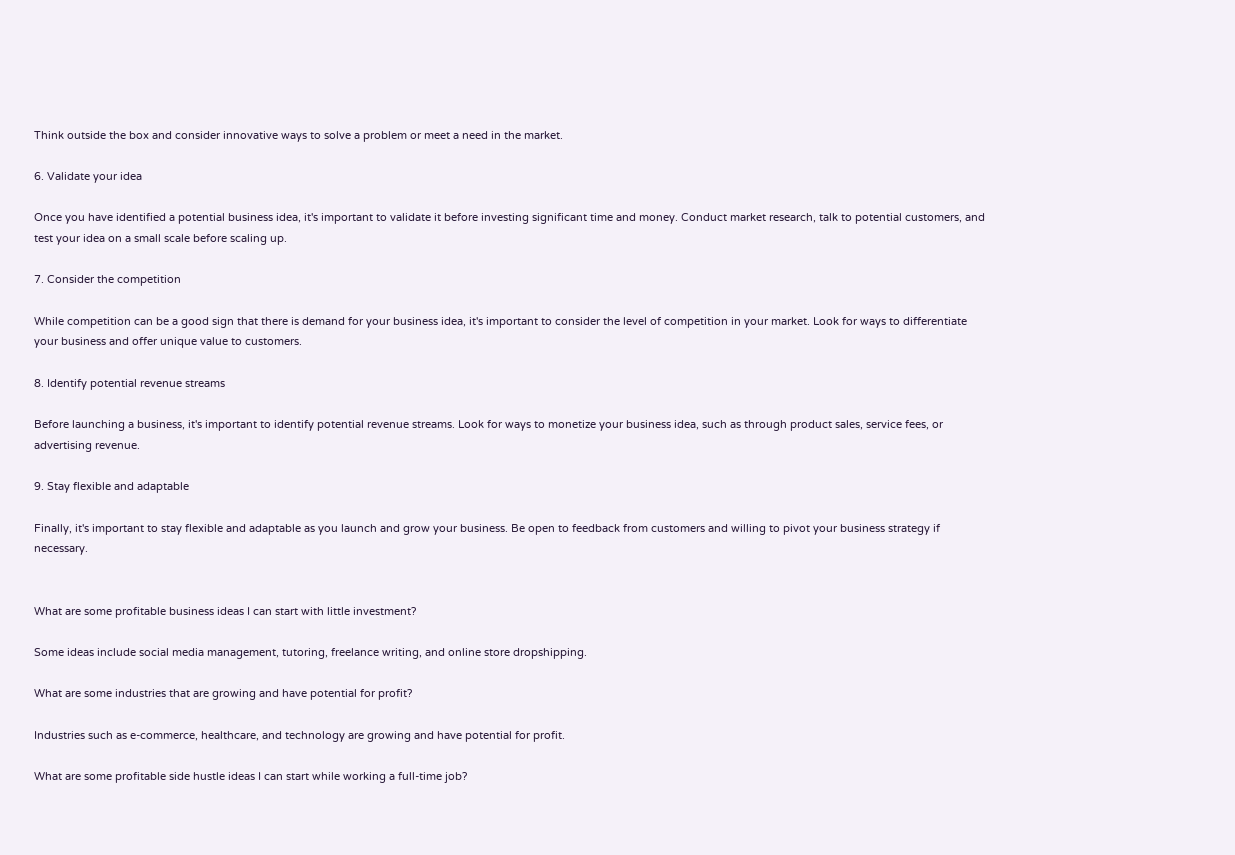Think outside the box and consider innovative ways to solve a problem or meet a need in the market.

6. Validate your idea

Once you have identified a potential business idea, it's important to validate it before investing significant time and money. Conduct market research, talk to potential customers, and test your idea on a small scale before scaling up.

7. Consider the competition

While competition can be a good sign that there is demand for your business idea, it's important to consider the level of competition in your market. Look for ways to differentiate your business and offer unique value to customers.

8. Identify potential revenue streams

Before launching a business, it's important to identify potential revenue streams. Look for ways to monetize your business idea, such as through product sales, service fees, or advertising revenue.

9. Stay flexible and adaptable

Finally, it's important to stay flexible and adaptable as you launch and grow your business. Be open to feedback from customers and willing to pivot your business strategy if necessary.


What are some profitable business ideas I can start with little investment?

Some ideas include social media management, tutoring, freelance writing, and online store dropshipping.

What are some industries that are growing and have potential for profit?

Industries such as e-commerce, healthcare, and technology are growing and have potential for profit.

What are some profitable side hustle ideas I can start while working a full-time job?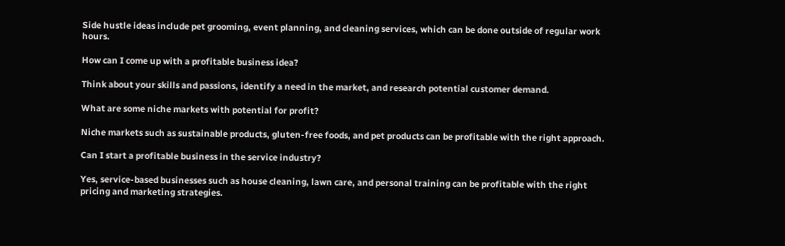Side hustle ideas include pet grooming, event planning, and cleaning services, which can be done outside of regular work hours.

How can I come up with a profitable business idea?

Think about your skills and passions, identify a need in the market, and research potential customer demand.

What are some niche markets with potential for profit?

Niche markets such as sustainable products, gluten-free foods, and pet products can be profitable with the right approach.

Can I start a profitable business in the service industry?

Yes, service-based businesses such as house cleaning, lawn care, and personal training can be profitable with the right pricing and marketing strategies.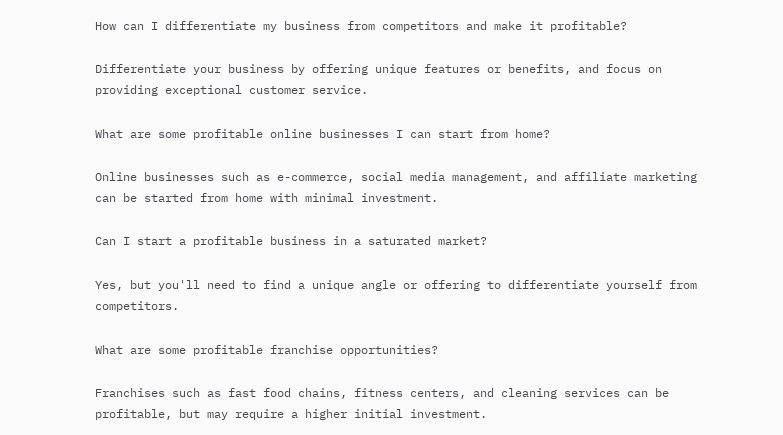How can I differentiate my business from competitors and make it profitable?

Differentiate your business by offering unique features or benefits, and focus on providing exceptional customer service.

What are some profitable online businesses I can start from home?

Online businesses such as e-commerce, social media management, and affiliate marketing can be started from home with minimal investment.

Can I start a profitable business in a saturated market?

Yes, but you'll need to find a unique angle or offering to differentiate yourself from competitors.

What are some profitable franchise opportunities?

Franchises such as fast food chains, fitness centers, and cleaning services can be profitable, but may require a higher initial investment.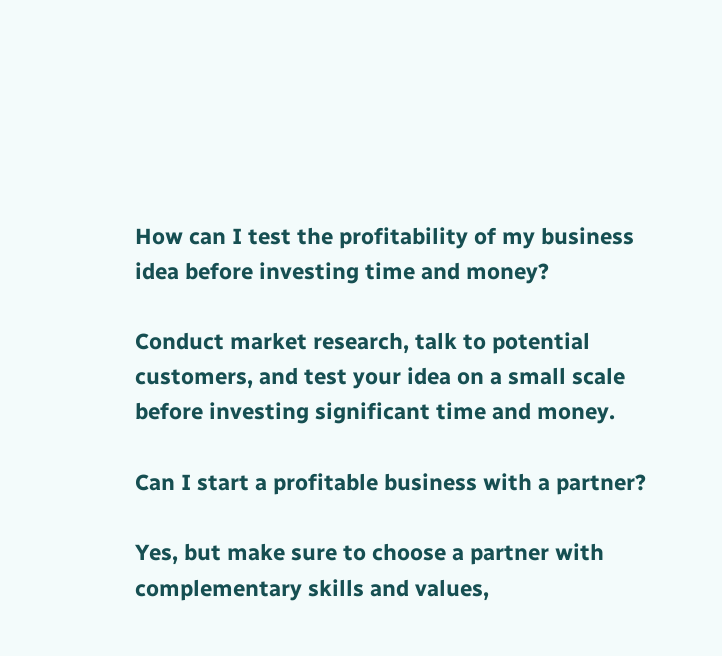How can I test the profitability of my business idea before investing time and money?

Conduct market research, talk to potential customers, and test your idea on a small scale before investing significant time and money.

Can I start a profitable business with a partner?

Yes, but make sure to choose a partner with complementary skills and values,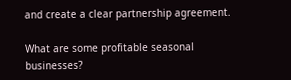and create a clear partnership agreement.

What are some profitable seasonal businesses?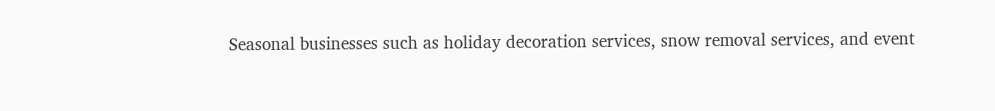Seasonal businesses such as holiday decoration services, snow removal services, and event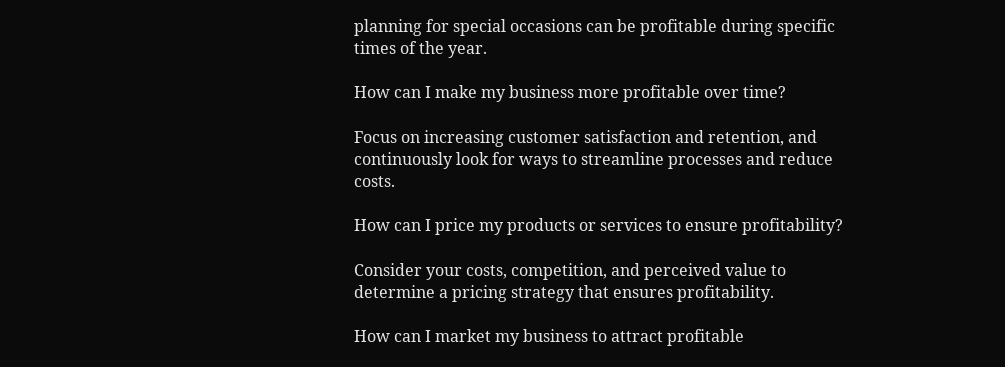planning for special occasions can be profitable during specific times of the year.

How can I make my business more profitable over time?

Focus on increasing customer satisfaction and retention, and continuously look for ways to streamline processes and reduce costs.

How can I price my products or services to ensure profitability?

Consider your costs, competition, and perceived value to determine a pricing strategy that ensures profitability.

How can I market my business to attract profitable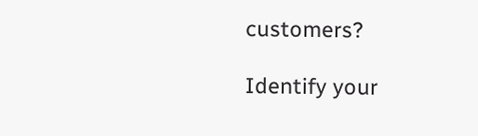customers?

Identify your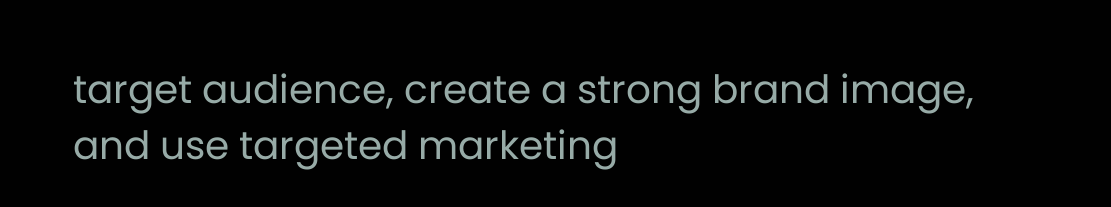target audience, create a strong brand image, and use targeted marketing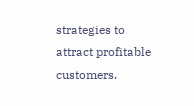strategies to attract profitable customers.